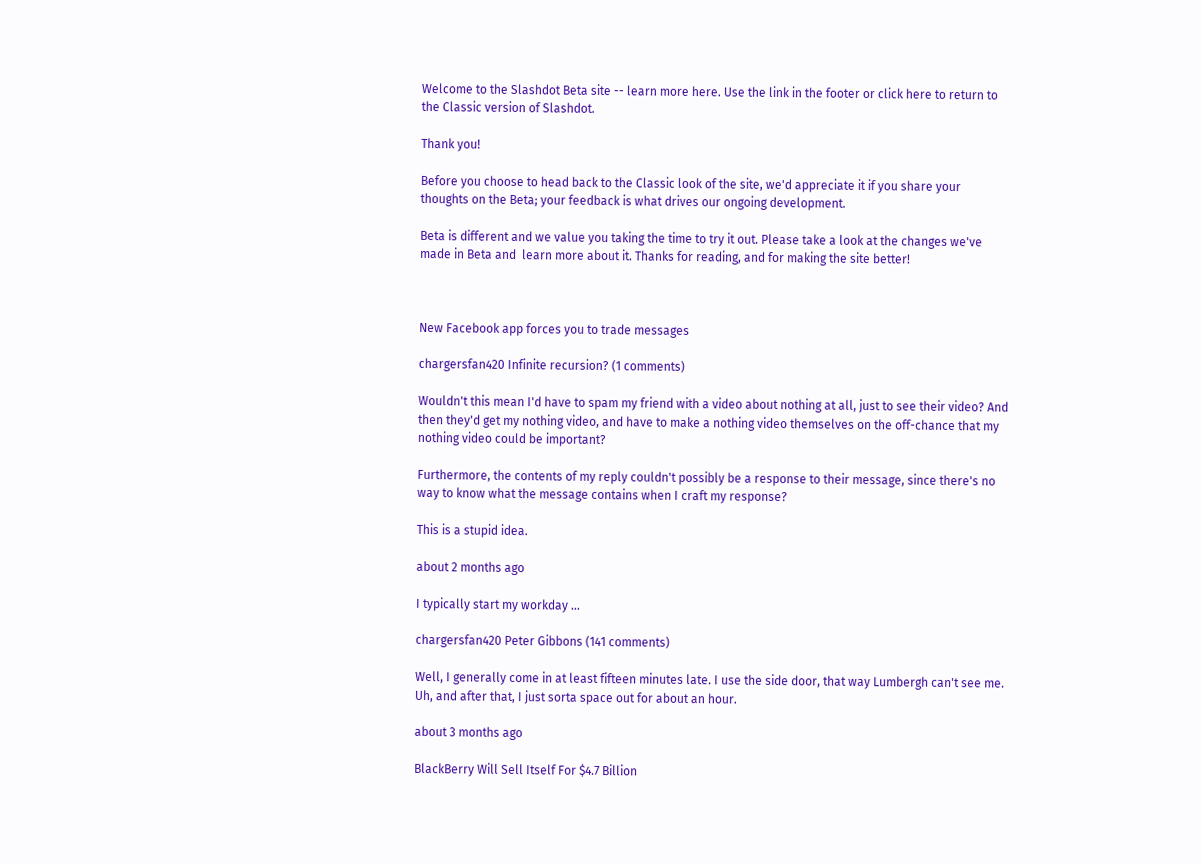Welcome to the Slashdot Beta site -- learn more here. Use the link in the footer or click here to return to the Classic version of Slashdot.

Thank you!

Before you choose to head back to the Classic look of the site, we'd appreciate it if you share your thoughts on the Beta; your feedback is what drives our ongoing development.

Beta is different and we value you taking the time to try it out. Please take a look at the changes we've made in Beta and  learn more about it. Thanks for reading, and for making the site better!



New Facebook app forces you to trade messages

chargersfan420 Infinite recursion? (1 comments)

Wouldn't this mean I'd have to spam my friend with a video about nothing at all, just to see their video? And then they'd get my nothing video, and have to make a nothing video themselves on the off-chance that my nothing video could be important?

Furthermore, the contents of my reply couldn't possibly be a response to their message, since there's no way to know what the message contains when I craft my response?

This is a stupid idea.

about 2 months ago

I typically start my workday ...

chargersfan420 Peter Gibbons (141 comments)

Well, I generally come in at least fifteen minutes late. I use the side door, that way Lumbergh can't see me. Uh, and after that, I just sorta space out for about an hour.

about 3 months ago

BlackBerry Will Sell Itself For $4.7 Billion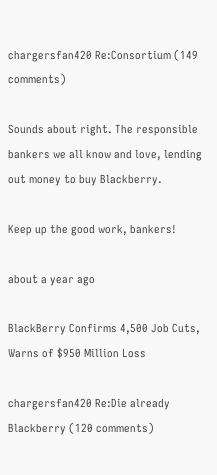chargersfan420 Re:Consortium (149 comments)

Sounds about right. The responsible bankers we all know and love, lending out money to buy Blackberry.

Keep up the good work, bankers!

about a year ago

BlackBerry Confirms 4,500 Job Cuts, Warns of $950 Million Loss

chargersfan420 Re:Die already Blackberry (120 comments)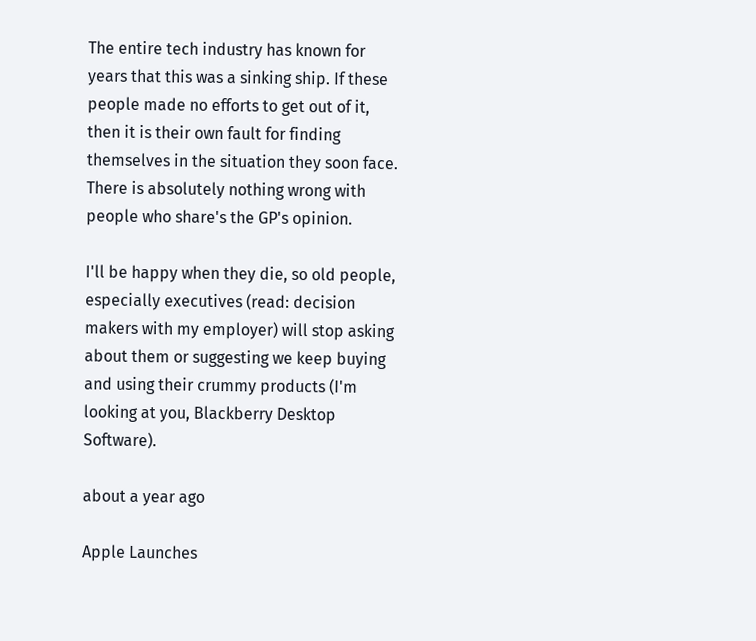The entire tech industry has known for years that this was a sinking ship. If these people made no efforts to get out of it, then it is their own fault for finding themselves in the situation they soon face. There is absolutely nothing wrong with people who share's the GP's opinion.

I'll be happy when they die, so old people, especially executives (read: decision makers with my employer) will stop asking about them or suggesting we keep buying and using their crummy products (I'm looking at you, Blackberry Desktop Software).

about a year ago

Apple Launches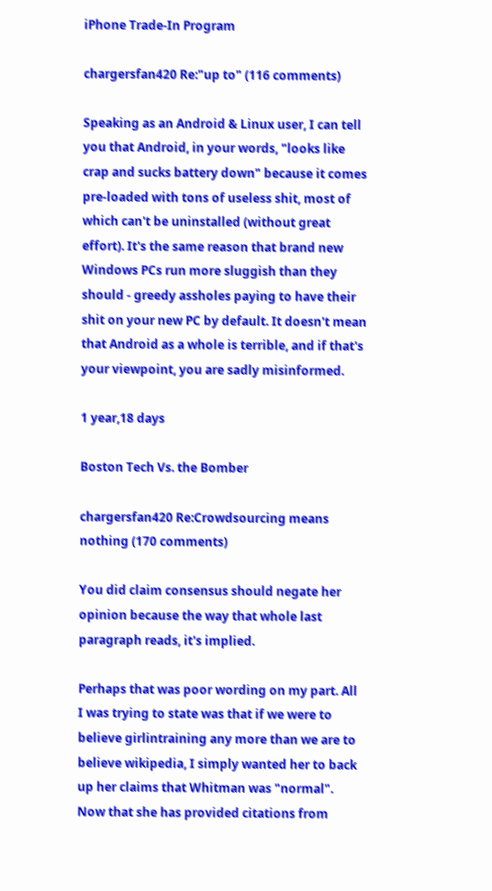iPhone Trade-In Program

chargersfan420 Re:"up to" (116 comments)

Speaking as an Android & Linux user, I can tell you that Android, in your words, "looks like crap and sucks battery down" because it comes pre-loaded with tons of useless shit, most of which can't be uninstalled (without great effort). It's the same reason that brand new Windows PCs run more sluggish than they should - greedy assholes paying to have their shit on your new PC by default. It doesn't mean that Android as a whole is terrible, and if that's your viewpoint, you are sadly misinformed.

1 year,18 days

Boston Tech Vs. the Bomber

chargersfan420 Re:Crowdsourcing means nothing (170 comments)

You did claim consensus should negate her opinion because the way that whole last paragraph reads, it's implied.

Perhaps that was poor wording on my part. All I was trying to state was that if we were to believe girlintraining any more than we are to believe wikipedia, I simply wanted her to back up her claims that Whitman was "normal". Now that she has provided citations from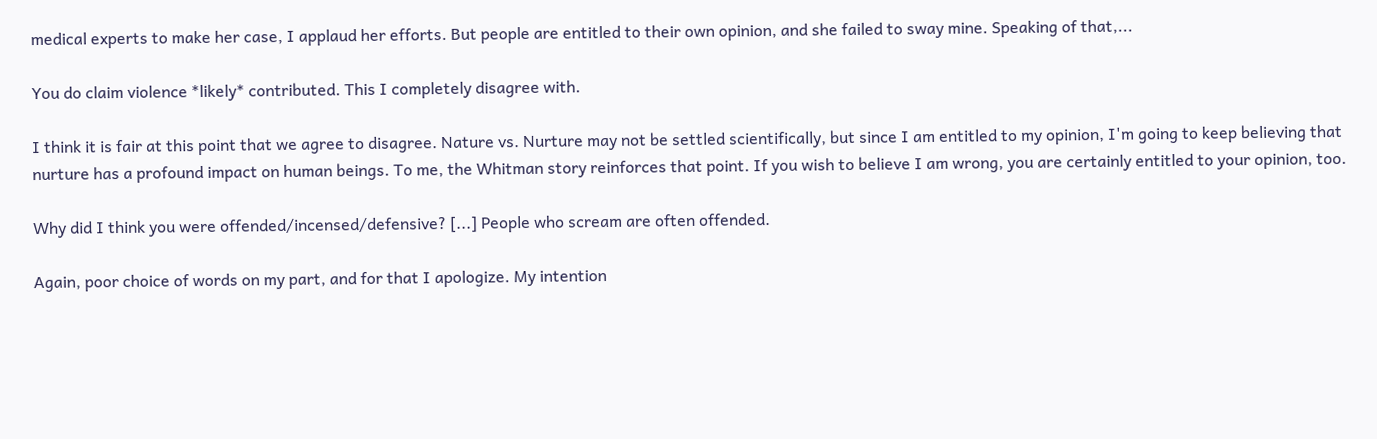medical experts to make her case, I applaud her efforts. But people are entitled to their own opinion, and she failed to sway mine. Speaking of that,...

You do claim violence *likely* contributed. This I completely disagree with.

I think it is fair at this point that we agree to disagree. Nature vs. Nurture may not be settled scientifically, but since I am entitled to my opinion, I'm going to keep believing that nurture has a profound impact on human beings. To me, the Whitman story reinforces that point. If you wish to believe I am wrong, you are certainly entitled to your opinion, too.

Why did I think you were offended/incensed/defensive? [...] People who scream are often offended.

Again, poor choice of words on my part, and for that I apologize. My intention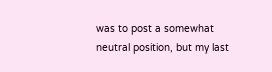was to post a somewhat neutral position, but my last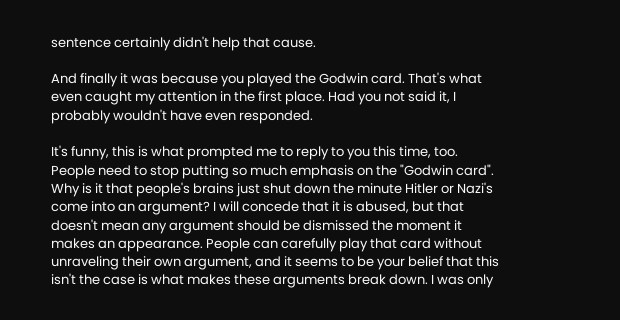sentence certainly didn't help that cause.

And finally it was because you played the Godwin card. That's what even caught my attention in the first place. Had you not said it, I probably wouldn't have even responded.

It's funny, this is what prompted me to reply to you this time, too. People need to stop putting so much emphasis on the "Godwin card". Why is it that people's brains just shut down the minute Hitler or Nazi's come into an argument? I will concede that it is abused, but that doesn't mean any argument should be dismissed the moment it makes an appearance. People can carefully play that card without unraveling their own argument, and it seems to be your belief that this isn't the case is what makes these arguments break down. I was only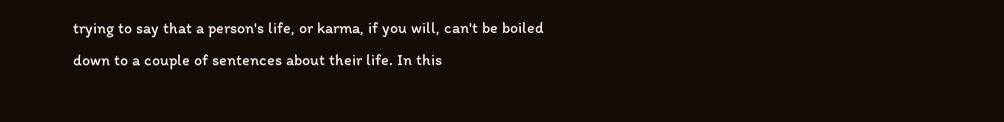trying to say that a person's life, or karma, if you will, can't be boiled down to a couple of sentences about their life. In this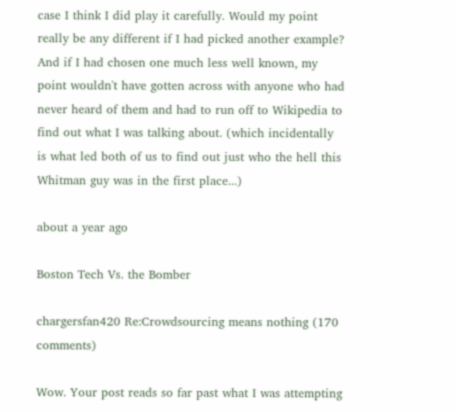case I think I did play it carefully. Would my point really be any different if I had picked another example? And if I had chosen one much less well known, my point wouldn't have gotten across with anyone who had never heard of them and had to run off to Wikipedia to find out what I was talking about. (which incidentally is what led both of us to find out just who the hell this Whitman guy was in the first place...)

about a year ago

Boston Tech Vs. the Bomber

chargersfan420 Re:Crowdsourcing means nothing (170 comments)

Wow. Your post reads so far past what I was attempting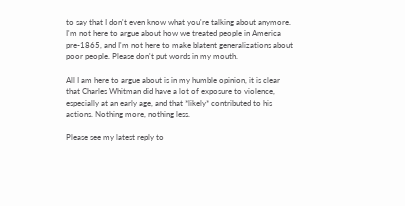to say that I don't even know what you're talking about anymore. I'm not here to argue about how we treated people in America pre-1865, and I'm not here to make blatent generalizations about poor people. Please don't put words in my mouth.

All I am here to argue about is in my humble opinion, it is clear that Charles Whitman did have a lot of exposure to violence, especially at an early age, and that *likely* contributed to his actions. Nothing more, nothing less.

Please see my latest reply to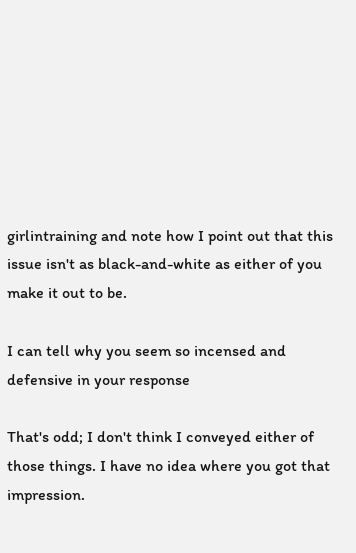girlintraining and note how I point out that this issue isn't as black-and-white as either of you make it out to be.

I can tell why you seem so incensed and defensive in your response

That's odd; I don't think I conveyed either of those things. I have no idea where you got that impression.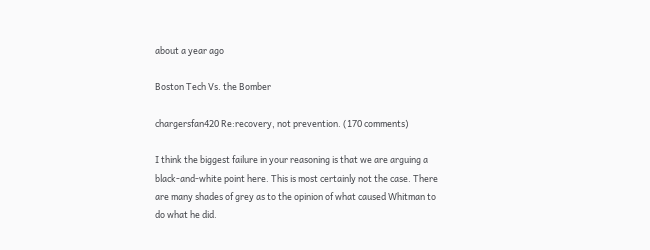about a year ago

Boston Tech Vs. the Bomber

chargersfan420 Re:recovery, not prevention. (170 comments)

I think the biggest failure in your reasoning is that we are arguing a black-and-white point here. This is most certainly not the case. There are many shades of grey as to the opinion of what caused Whitman to do what he did.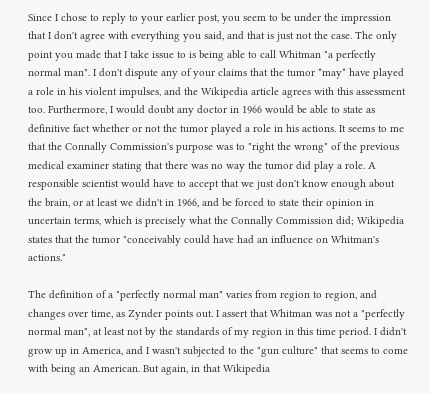Since I chose to reply to your earlier post, you seem to be under the impression that I don't agree with everything you said, and that is just not the case. The only point you made that I take issue to is being able to call Whitman "a perfectly normal man". I don't dispute any of your claims that the tumor *may* have played a role in his violent impulses, and the Wikipedia article agrees with this assessment too. Furthermore, I would doubt any doctor in 1966 would be able to state as definitive fact whether or not the tumor played a role in his actions. It seems to me that the Connally Commission's purpose was to "right the wrong" of the previous medical examiner stating that there was no way the tumor did play a role. A responsible scientist would have to accept that we just don't know enough about the brain, or at least we didn't in 1966, and be forced to state their opinion in uncertain terms, which is precisely what the Connally Commission did; Wikipedia states that the tumor "conceivably could have had an influence on Whitman's actions."

The definition of a "perfectly normal man" varies from region to region, and changes over time, as Zynder points out. I assert that Whitman was not a "perfectly normal man", at least not by the standards of my region in this time period. I didn't grow up in America, and I wasn't subjected to the "gun culture" that seems to come with being an American. But again, in that Wikipedia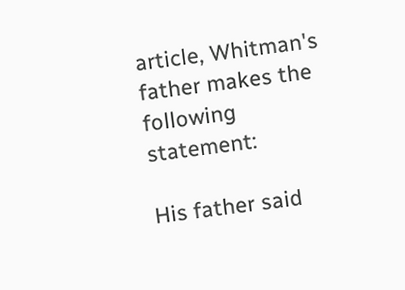article, Whitman's father makes the following statement:

His father said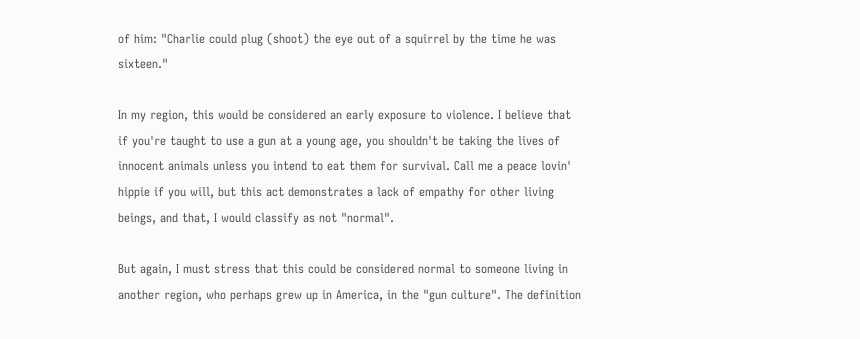of him: "Charlie could plug (shoot) the eye out of a squirrel by the time he was sixteen."

In my region, this would be considered an early exposure to violence. I believe that if you're taught to use a gun at a young age, you shouldn't be taking the lives of innocent animals unless you intend to eat them for survival. Call me a peace lovin' hippie if you will, but this act demonstrates a lack of empathy for other living beings, and that, I would classify as not "normal".

But again, I must stress that this could be considered normal to someone living in another region, who perhaps grew up in America, in the "gun culture". The definition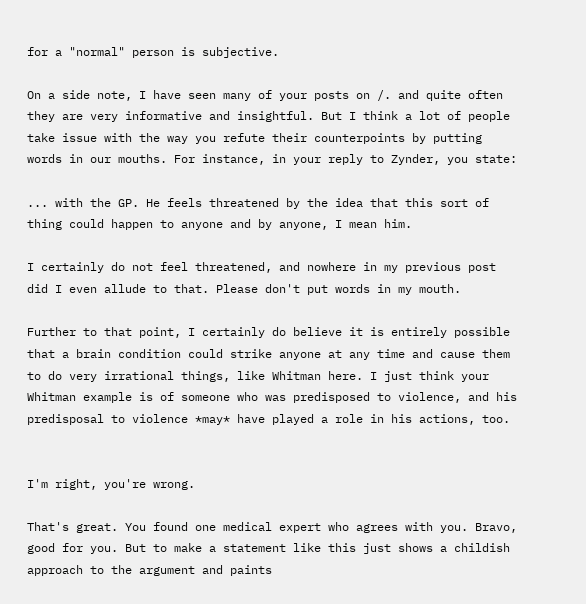for a "normal" person is subjective.

On a side note, I have seen many of your posts on /. and quite often they are very informative and insightful. But I think a lot of people take issue with the way you refute their counterpoints by putting words in our mouths. For instance, in your reply to Zynder, you state:

... with the GP. He feels threatened by the idea that this sort of thing could happen to anyone and by anyone, I mean him.

I certainly do not feel threatened, and nowhere in my previous post did I even allude to that. Please don't put words in my mouth.

Further to that point, I certainly do believe it is entirely possible that a brain condition could strike anyone at any time and cause them to do very irrational things, like Whitman here. I just think your Whitman example is of someone who was predisposed to violence, and his predisposal to violence *may* have played a role in his actions, too.


I'm right, you're wrong.

That's great. You found one medical expert who agrees with you. Bravo, good for you. But to make a statement like this just shows a childish approach to the argument and paints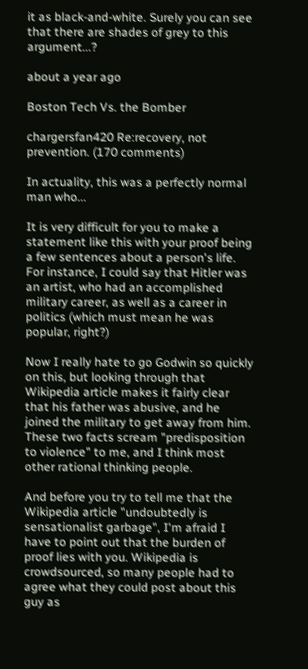it as black-and-white. Surely you can see that there are shades of grey to this argument...?

about a year ago

Boston Tech Vs. the Bomber

chargersfan420 Re:recovery, not prevention. (170 comments)

In actuality, this was a perfectly normal man who...

It is very difficult for you to make a statement like this with your proof being a few sentences about a person's life. For instance, I could say that Hitler was an artist, who had an accomplished military career, as well as a career in politics (which must mean he was popular, right?)

Now I really hate to go Godwin so quickly on this, but looking through that Wikipedia article makes it fairly clear that his father was abusive, and he joined the military to get away from him. These two facts scream "predisposition to violence" to me, and I think most other rational thinking people.

And before you try to tell me that the Wikipedia article "undoubtedly is sensationalist garbage", I'm afraid I have to point out that the burden of proof lies with you. Wikipedia is crowdsourced, so many people had to agree what they could post about this guy as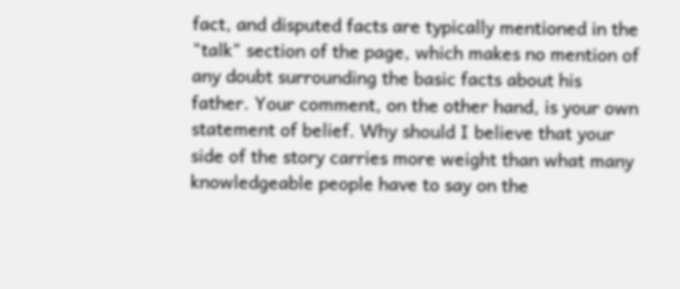fact, and disputed facts are typically mentioned in the "talk" section of the page, which makes no mention of any doubt surrounding the basic facts about his father. Your comment, on the other hand, is your own statement of belief. Why should I believe that your side of the story carries more weight than what many knowledgeable people have to say on the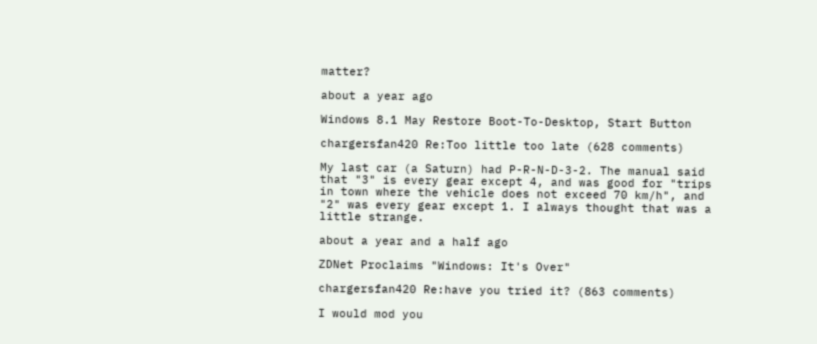matter?

about a year ago

Windows 8.1 May Restore Boot-To-Desktop, Start Button

chargersfan420 Re:Too little too late (628 comments)

My last car (a Saturn) had P-R-N-D-3-2. The manual said that "3" is every gear except 4, and was good for "trips in town where the vehicle does not exceed 70 km/h", and "2" was every gear except 1. I always thought that was a little strange.

about a year and a half ago

ZDNet Proclaims "Windows: It's Over"

chargersfan420 Re:have you tried it? (863 comments)

I would mod you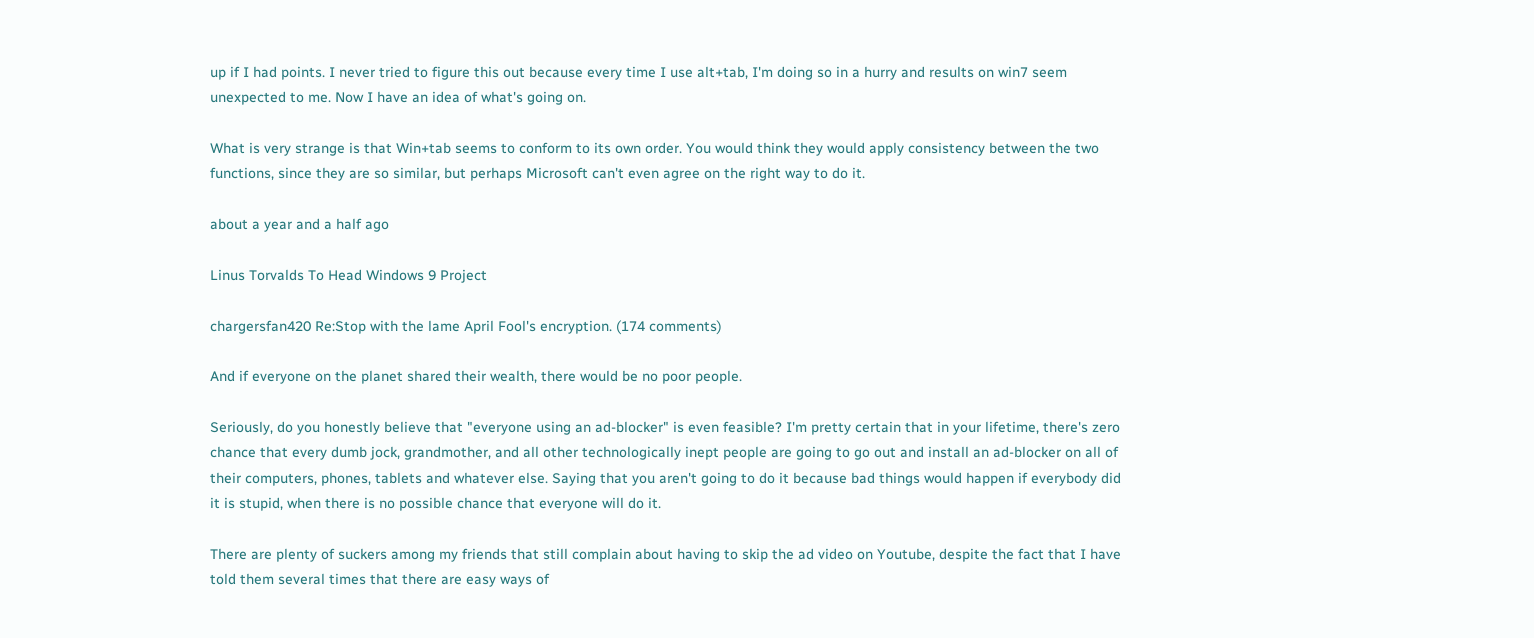up if I had points. I never tried to figure this out because every time I use alt+tab, I'm doing so in a hurry and results on win7 seem unexpected to me. Now I have an idea of what's going on.

What is very strange is that Win+tab seems to conform to its own order. You would think they would apply consistency between the two functions, since they are so similar, but perhaps Microsoft can't even agree on the right way to do it.

about a year and a half ago

Linus Torvalds To Head Windows 9 Project

chargersfan420 Re:Stop with the lame April Fool's encryption. (174 comments)

And if everyone on the planet shared their wealth, there would be no poor people.

Seriously, do you honestly believe that "everyone using an ad-blocker" is even feasible? I'm pretty certain that in your lifetime, there's zero chance that every dumb jock, grandmother, and all other technologically inept people are going to go out and install an ad-blocker on all of their computers, phones, tablets and whatever else. Saying that you aren't going to do it because bad things would happen if everybody did it is stupid, when there is no possible chance that everyone will do it.

There are plenty of suckers among my friends that still complain about having to skip the ad video on Youtube, despite the fact that I have told them several times that there are easy ways of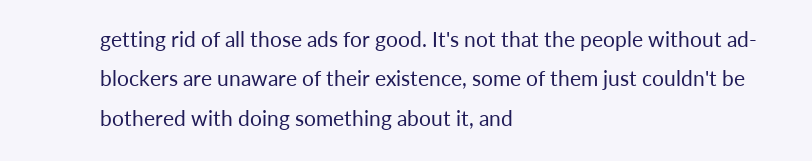getting rid of all those ads for good. It's not that the people without ad-blockers are unaware of their existence, some of them just couldn't be bothered with doing something about it, and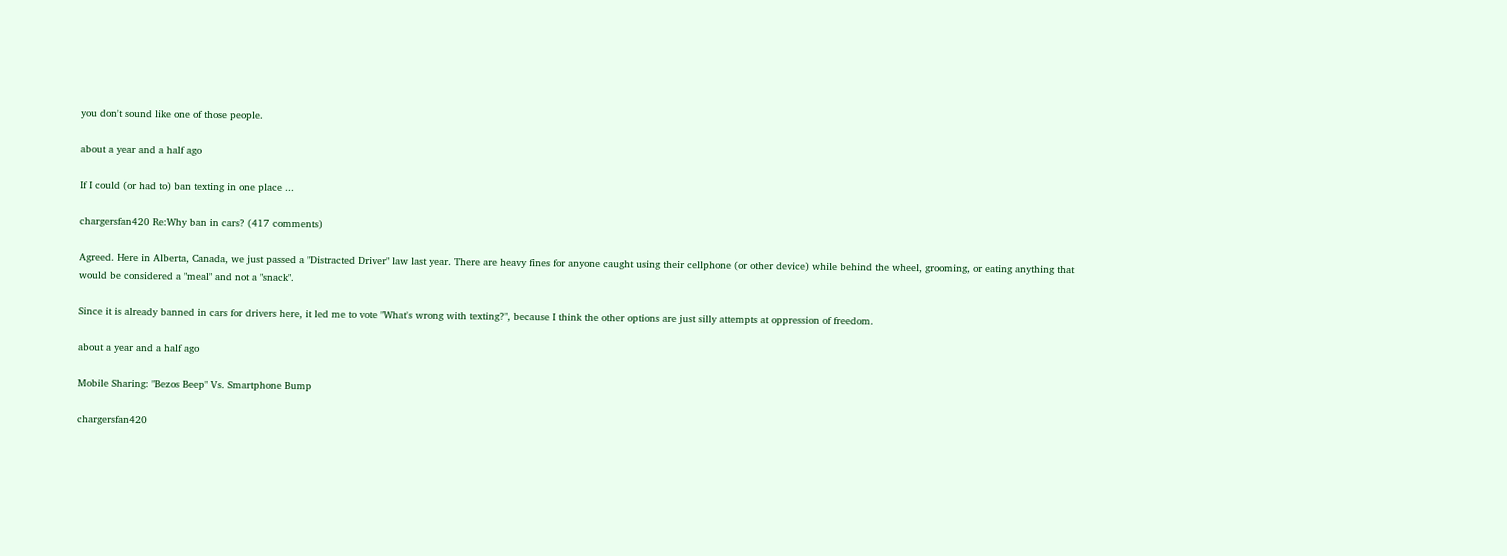you don't sound like one of those people.

about a year and a half ago

If I could (or had to) ban texting in one place ...

chargersfan420 Re:Why ban in cars? (417 comments)

Agreed. Here in Alberta, Canada, we just passed a "Distracted Driver" law last year. There are heavy fines for anyone caught using their cellphone (or other device) while behind the wheel, grooming, or eating anything that would be considered a "meal" and not a "snack".

Since it is already banned in cars for drivers here, it led me to vote "What's wrong with texting?", because I think the other options are just silly attempts at oppression of freedom.

about a year and a half ago

Mobile Sharing: "Bezos Beep" Vs. Smartphone Bump

chargersfan420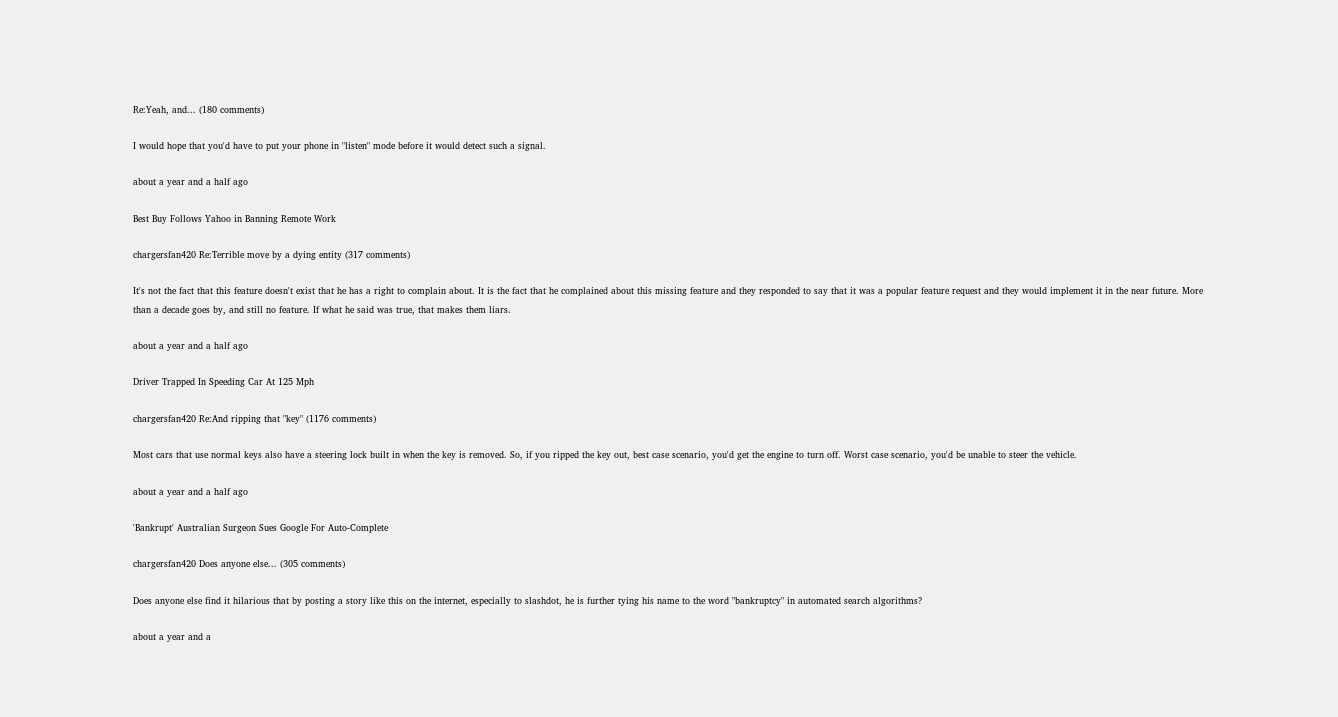Re:Yeah, and... (180 comments)

I would hope that you'd have to put your phone in "listen" mode before it would detect such a signal.

about a year and a half ago

Best Buy Follows Yahoo in Banning Remote Work

chargersfan420 Re:Terrible move by a dying entity (317 comments)

It's not the fact that this feature doesn't exist that he has a right to complain about. It is the fact that he complained about this missing feature and they responded to say that it was a popular feature request and they would implement it in the near future. More than a decade goes by, and still no feature. If what he said was true, that makes them liars.

about a year and a half ago

Driver Trapped In Speeding Car At 125 Mph

chargersfan420 Re:And ripping that "key" (1176 comments)

Most cars that use normal keys also have a steering lock built in when the key is removed. So, if you ripped the key out, best case scenario, you'd get the engine to turn off. Worst case scenario, you'd be unable to steer the vehicle.

about a year and a half ago

'Bankrupt' Australian Surgeon Sues Google For Auto-Complete

chargersfan420 Does anyone else... (305 comments)

Does anyone else find it hilarious that by posting a story like this on the internet, especially to slashdot, he is further tying his name to the word "bankruptcy" in automated search algorithms?

about a year and a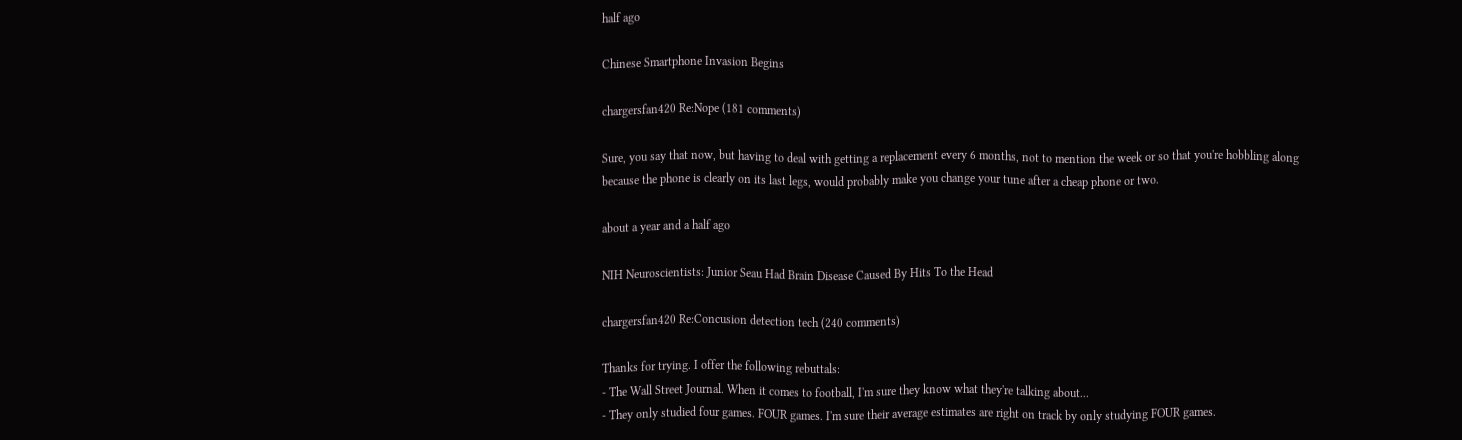half ago

Chinese Smartphone Invasion Begins

chargersfan420 Re:Nope (181 comments)

Sure, you say that now, but having to deal with getting a replacement every 6 months, not to mention the week or so that you're hobbling along because the phone is clearly on its last legs, would probably make you change your tune after a cheap phone or two.

about a year and a half ago

NIH Neuroscientists: Junior Seau Had Brain Disease Caused By Hits To the Head

chargersfan420 Re:Concusion detection tech (240 comments)

Thanks for trying. I offer the following rebuttals:
- The Wall Street Journal. When it comes to football, I'm sure they know what they're talking about...
- They only studied four games. FOUR games. I'm sure their average estimates are right on track by only studying FOUR games.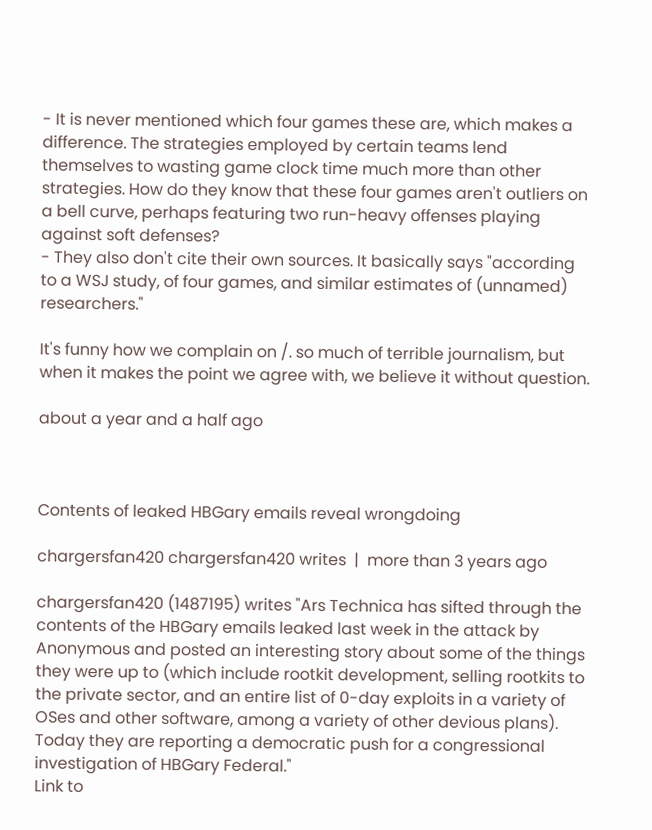- It is never mentioned which four games these are, which makes a difference. The strategies employed by certain teams lend themselves to wasting game clock time much more than other strategies. How do they know that these four games aren't outliers on a bell curve, perhaps featuring two run-heavy offenses playing against soft defenses?
- They also don't cite their own sources. It basically says "according to a WSJ study, of four games, and similar estimates of (unnamed) researchers."

It's funny how we complain on /. so much of terrible journalism, but when it makes the point we agree with, we believe it without question.

about a year and a half ago



Contents of leaked HBGary emails reveal wrongdoing

chargersfan420 chargersfan420 writes  |  more than 3 years ago

chargersfan420 (1487195) writes "Ars Technica has sifted through the contents of the HBGary emails leaked last week in the attack by Anonymous and posted an interesting story about some of the things they were up to (which include rootkit development, selling rootkits to the private sector, and an entire list of 0-day exploits in a variety of OSes and other software, among a variety of other devious plans). Today they are reporting a democratic push for a congressional investigation of HBGary Federal."
Link to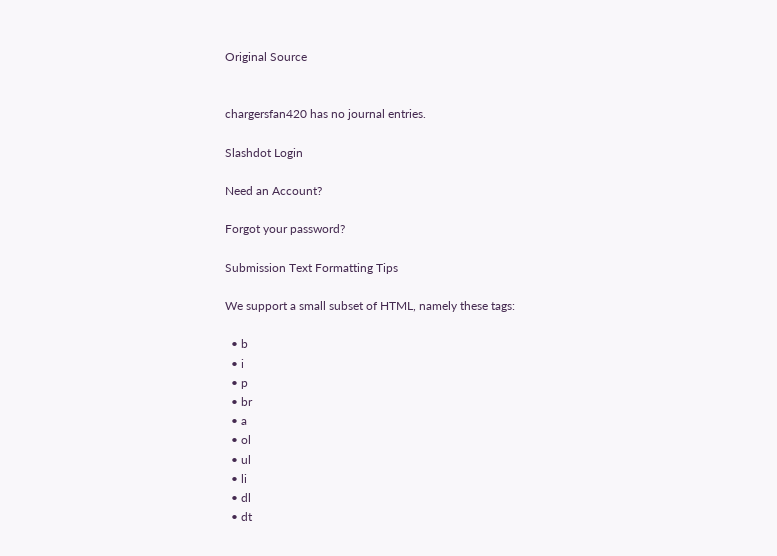Original Source


chargersfan420 has no journal entries.

Slashdot Login

Need an Account?

Forgot your password?

Submission Text Formatting Tips

We support a small subset of HTML, namely these tags:

  • b
  • i
  • p
  • br
  • a
  • ol
  • ul
  • li
  • dl
  • dt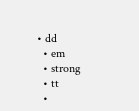• dd
  • em
  • strong
  • tt
  •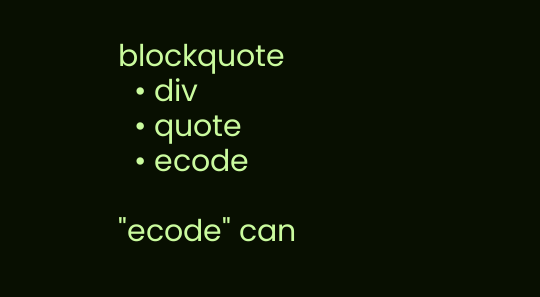blockquote
  • div
  • quote
  • ecode

"ecode" can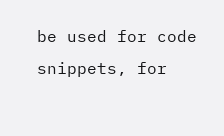be used for code snippets, for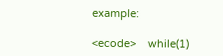example:

<ecode>    while(1)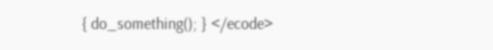{ do_something(); } </ecode>